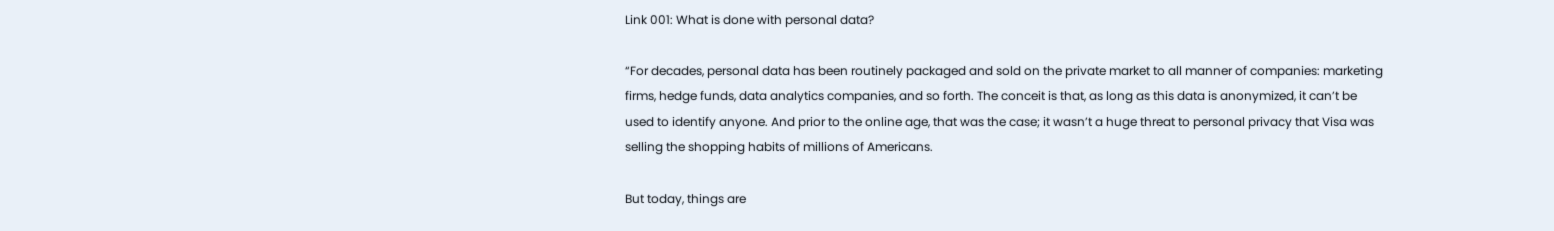Link 001: What is done with personal data?

“For decades, personal data has been routinely packaged and sold on the private market to all manner of companies: marketing firms, hedge funds, data analytics companies, and so forth. The conceit is that, as long as this data is anonymized, it can’t be used to identify anyone. And prior to the online age, that was the case; it wasn’t a huge threat to personal privacy that Visa was selling the shopping habits of millions of Americans.

But today, things are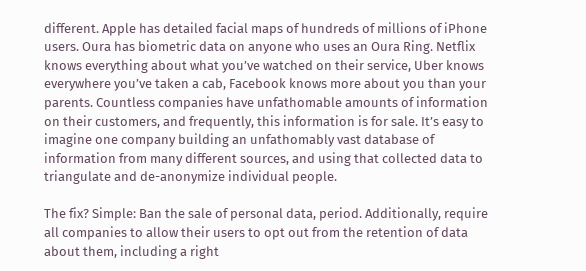different. Apple has detailed facial maps of hundreds of millions of iPhone users. Oura has biometric data on anyone who uses an Oura Ring. Netflix knows everything about what you’ve watched on their service, Uber knows everywhere you’ve taken a cab, Facebook knows more about you than your parents. Countless companies have unfathomable amounts of information on their customers, and frequently, this information is for sale. It’s easy to imagine one company building an unfathomably vast database of information from many different sources, and using that collected data to triangulate and de-anonymize individual people.

The fix? Simple: Ban the sale of personal data, period. Additionally, require all companies to allow their users to opt out from the retention of data about them, including a right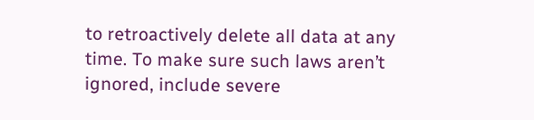to retroactively delete all data at any time. To make sure such laws aren’t ignored, include severe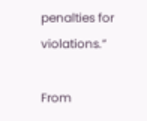penalties for violations.”

From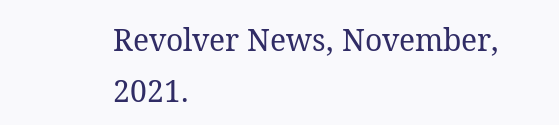Revolver News, November, 2021.